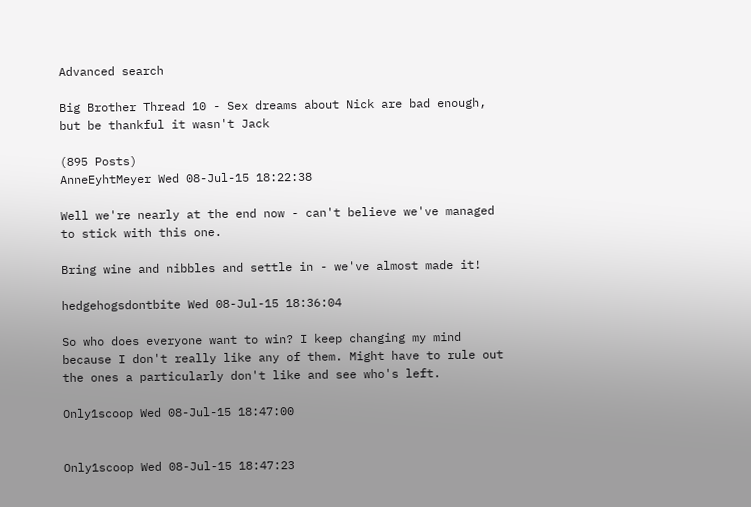Advanced search

Big Brother Thread 10 - Sex dreams about Nick are bad enough, but be thankful it wasn't Jack

(895 Posts)
AnneEyhtMeyer Wed 08-Jul-15 18:22:38

Well we're nearly at the end now - can't believe we've managed to stick with this one.

Bring wine and nibbles and settle in - we've almost made it!

hedgehogsdontbite Wed 08-Jul-15 18:36:04

So who does everyone want to win? I keep changing my mind because I don't really like any of them. Might have to rule out the ones a particularly don't like and see who's left.

Only1scoop Wed 08-Jul-15 18:47:00


Only1scoop Wed 08-Jul-15 18:47:23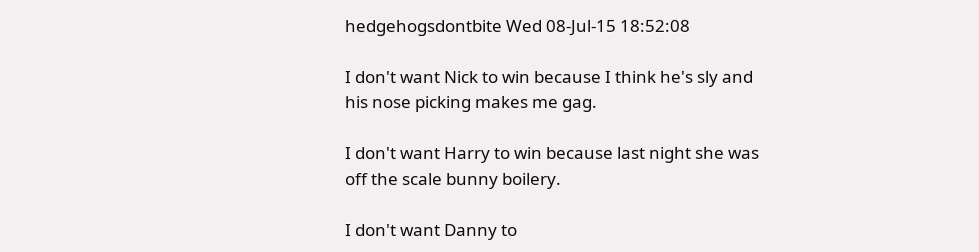hedgehogsdontbite Wed 08-Jul-15 18:52:08

I don't want Nick to win because I think he's sly and his nose picking makes me gag.

I don't want Harry to win because last night she was off the scale bunny boilery.

I don't want Danny to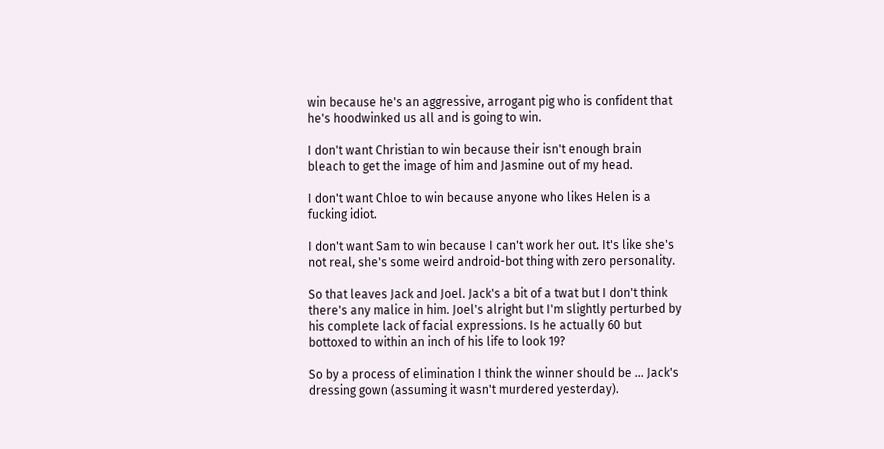win because he's an aggressive, arrogant pig who is confident that he's hoodwinked us all and is going to win.

I don't want Christian to win because their isn't enough brain bleach to get the image of him and Jasmine out of my head.

I don't want Chloe to win because anyone who likes Helen is a fucking idiot.

I don't want Sam to win because I can't work her out. It's like she's not real, she's some weird android-bot thing with zero personality.

So that leaves Jack and Joel. Jack's a bit of a twat but I don't think there's any malice in him. Joel's alright but I'm slightly perturbed by his complete lack of facial expressions. Is he actually 60 but bottoxed to within an inch of his life to look 19?

So by a process of elimination I think the winner should be ... Jack's dressing gown (assuming it wasn't murdered yesterday).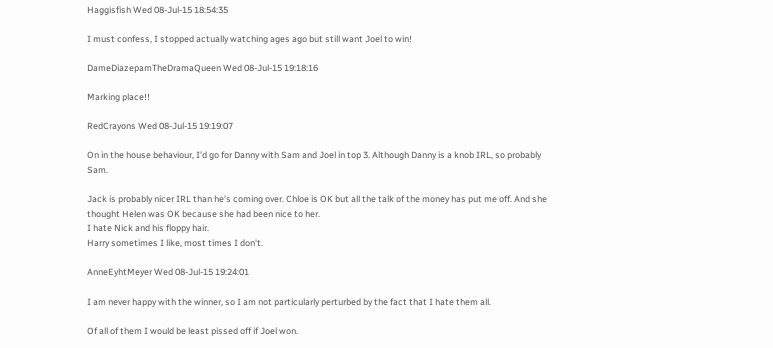Haggisfish Wed 08-Jul-15 18:54:35

I must confess, I stopped actually watching ages ago but still want Joel to win!

DameDiazepamTheDramaQueen Wed 08-Jul-15 19:18:16

Marking place!!

RedCrayons Wed 08-Jul-15 19:19:07

On in the house behaviour, I'd go for Danny with Sam and Joel in top 3. Although Danny is a knob IRL, so probably Sam.

Jack is probably nicer IRL than he's coming over. Chloe is OK but all the talk of the money has put me off. And she thought Helen was OK because she had been nice to her.
I hate Nick and his floppy hair.
Harry sometimes I like, most times I don't.

AnneEyhtMeyer Wed 08-Jul-15 19:24:01

I am never happy with the winner, so I am not particularly perturbed by the fact that I hate them all.

Of all of them I would be least pissed off if Joel won.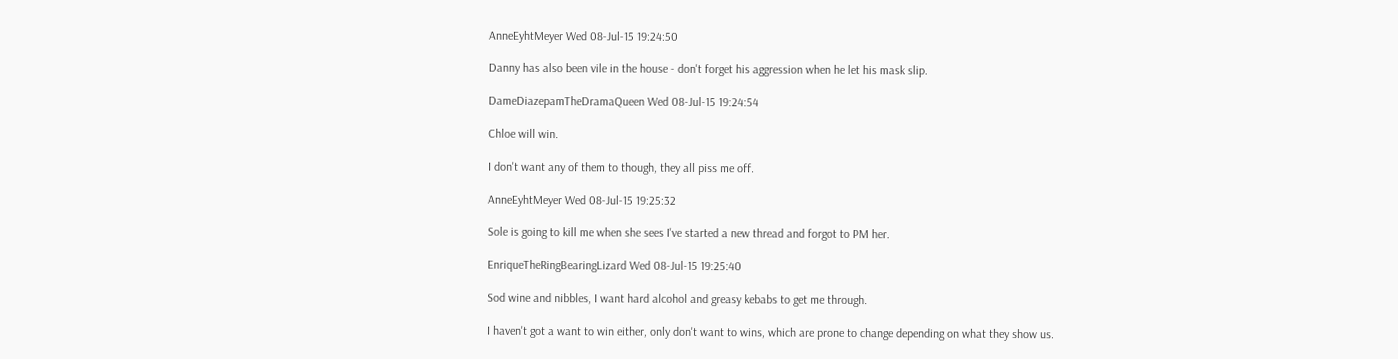AnneEyhtMeyer Wed 08-Jul-15 19:24:50

Danny has also been vile in the house - don't forget his aggression when he let his mask slip.

DameDiazepamTheDramaQueen Wed 08-Jul-15 19:24:54

Chloe will win.

I don't want any of them to though, they all piss me off.

AnneEyhtMeyer Wed 08-Jul-15 19:25:32

Sole is going to kill me when she sees I've started a new thread and forgot to PM her.

EnriqueTheRingBearingLizard Wed 08-Jul-15 19:25:40

Sod wine and nibbles, I want hard alcohol and greasy kebabs to get me through.

I haven't got a want to win either, only don't want to wins, which are prone to change depending on what they show us.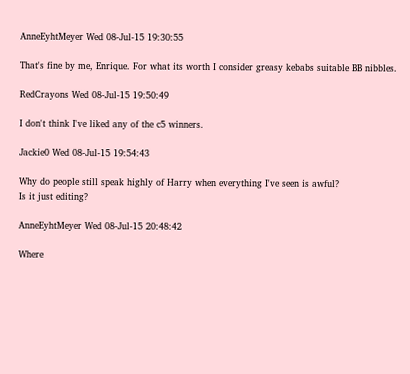AnneEyhtMeyer Wed 08-Jul-15 19:30:55

That's fine by me, Enrique. For what its worth I consider greasy kebabs suitable BB nibbles.

RedCrayons Wed 08-Jul-15 19:50:49

I don't think I've liked any of the c5 winners.

Jackie0 Wed 08-Jul-15 19:54:43

Why do people still speak highly of Harry when everything I've seen is awful?
Is it just editing?

AnneEyhtMeyer Wed 08-Jul-15 20:48:42

Where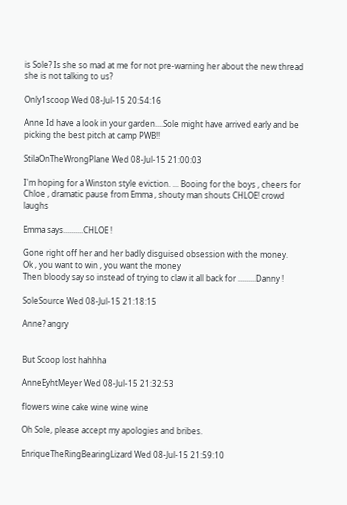is Sole? Is she so mad at me for not pre-warning her about the new thread she is not talking to us?

Only1scoop Wed 08-Jul-15 20:54:16

Anne Id have a look in your garden....Sole might have arrived early and be picking the best pitch at camp PWB!!

StilaOnTheWrongPlane Wed 08-Jul-15 21:00:03

I'm hoping for a Winston style eviction. ... Booing for the boys , cheers for Chloe , dramatic pause from Emma , shouty man shouts CHLOE! crowd laughs

Emma says..........CHLOE !

Gone right off her and her badly disguised obsession with the money.
Ok , you want to win , you want the money
Then bloody say so instead of trying to claw it all back for .........Danny !

SoleSource Wed 08-Jul-15 21:18:15

Anne? angry


But Scoop lost hahhha

AnneEyhtMeyer Wed 08-Jul-15 21:32:53

flowers wine cake wine wine wine

Oh Sole, please accept my apologies and bribes.

EnriqueTheRingBearingLizard Wed 08-Jul-15 21:59:10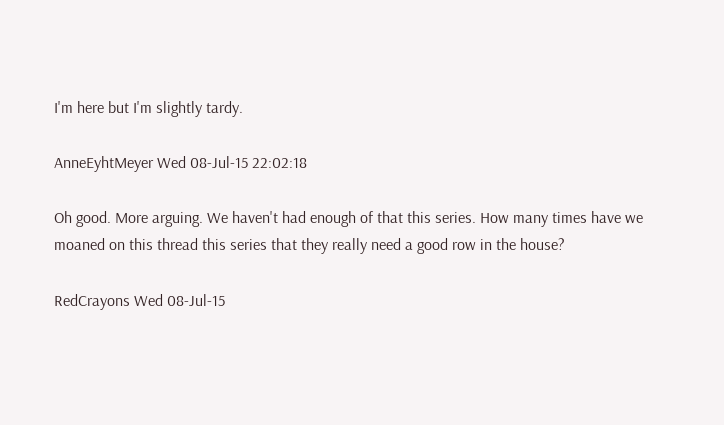I'm here but I'm slightly tardy.

AnneEyhtMeyer Wed 08-Jul-15 22:02:18

Oh good. More arguing. We haven't had enough of that this series. How many times have we moaned on this thread this series that they really need a good row in the house?

RedCrayons Wed 08-Jul-15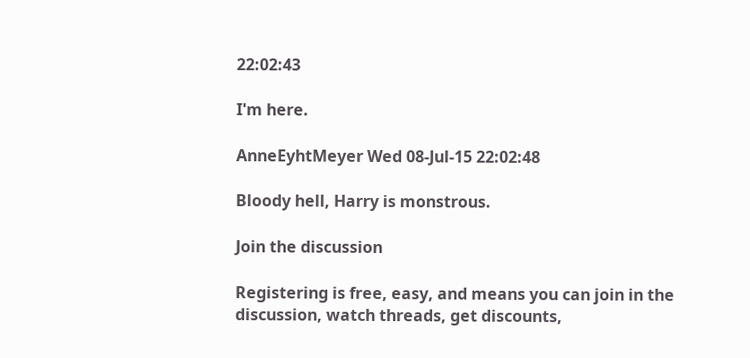22:02:43

I'm here.

AnneEyhtMeyer Wed 08-Jul-15 22:02:48

Bloody hell, Harry is monstrous.

Join the discussion

Registering is free, easy, and means you can join in the discussion, watch threads, get discounts,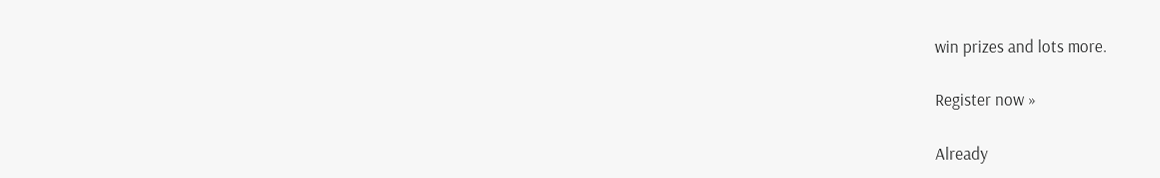win prizes and lots more.

Register now »

Already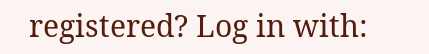registered? Log in with: